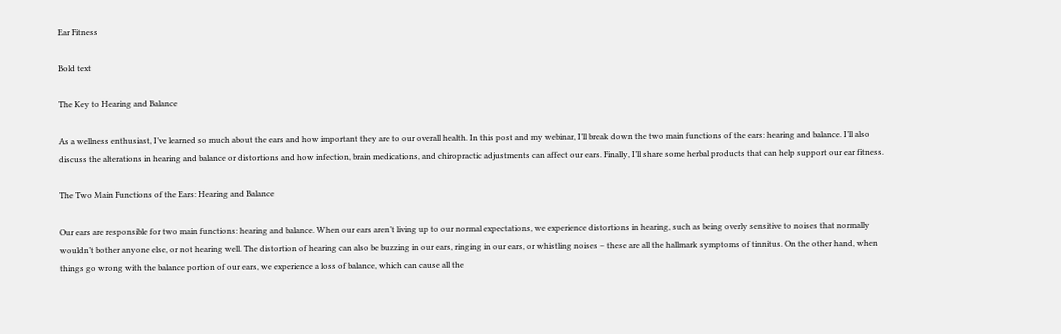Ear Fitness

Bold text

The Key to Hearing and Balance

As a wellness enthusiast, I’ve learned so much about the ears and how important they are to our overall health. In this post and my webinar, I’ll break down the two main functions of the ears: hearing and balance. I’ll also discuss the alterations in hearing and balance or distortions and how infection, brain medications, and chiropractic adjustments can affect our ears. Finally, I’ll share some herbal products that can help support our ear fitness.

The Two Main Functions of the Ears: Hearing and Balance

Our ears are responsible for two main functions: hearing and balance. When our ears aren’t living up to our normal expectations, we experience distortions in hearing, such as being overly sensitive to noises that normally wouldn’t bother anyone else, or not hearing well. The distortion of hearing can also be buzzing in our ears, ringing in our ears, or whistling noises – these are all the hallmark symptoms of tinnitus. On the other hand, when things go wrong with the balance portion of our ears, we experience a loss of balance, which can cause all the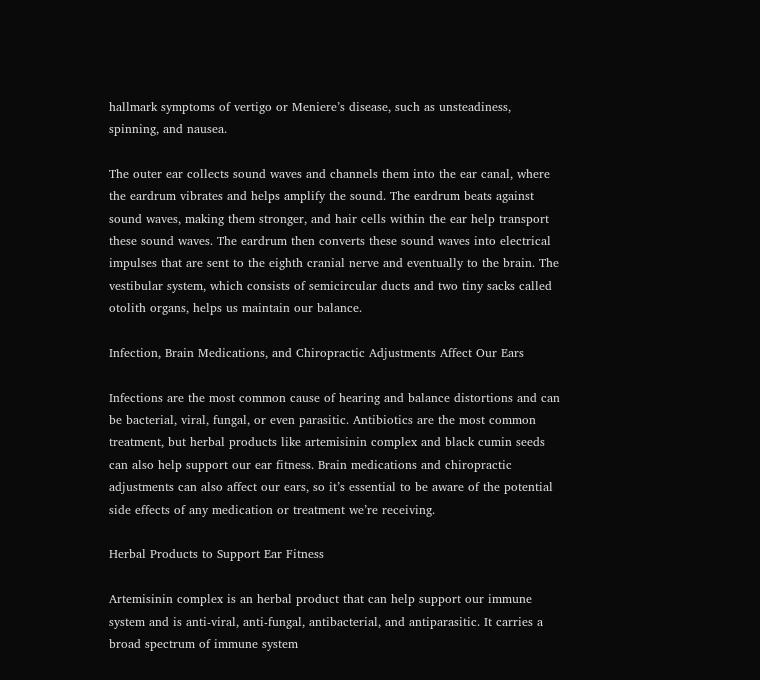hallmark symptoms of vertigo or Meniere’s disease, such as unsteadiness, spinning, and nausea.

The outer ear collects sound waves and channels them into the ear canal, where the eardrum vibrates and helps amplify the sound. The eardrum beats against sound waves, making them stronger, and hair cells within the ear help transport these sound waves. The eardrum then converts these sound waves into electrical impulses that are sent to the eighth cranial nerve and eventually to the brain. The vestibular system, which consists of semicircular ducts and two tiny sacks called otolith organs, helps us maintain our balance.

Infection, Brain Medications, and Chiropractic Adjustments Affect Our Ears

Infections are the most common cause of hearing and balance distortions and can be bacterial, viral, fungal, or even parasitic. Antibiotics are the most common treatment, but herbal products like artemisinin complex and black cumin seeds can also help support our ear fitness. Brain medications and chiropractic adjustments can also affect our ears, so it’s essential to be aware of the potential side effects of any medication or treatment we’re receiving.

Herbal Products to Support Ear Fitness

Artemisinin complex is an herbal product that can help support our immune system and is anti-viral, anti-fungal, antibacterial, and antiparasitic. It carries a broad spectrum of immune system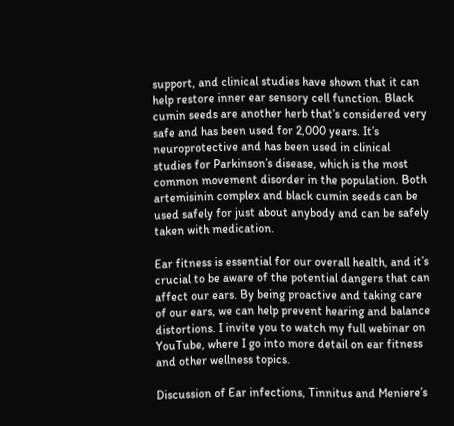support, and clinical studies have shown that it can help restore inner ear sensory cell function. Black cumin seeds are another herb that’s considered very safe and has been used for 2,000 years. It’s neuroprotective and has been used in clinical studies for Parkinson’s disease, which is the most common movement disorder in the population. Both artemisinin complex and black cumin seeds can be used safely for just about anybody and can be safely taken with medication.

Ear fitness is essential for our overall health, and it’s crucial to be aware of the potential dangers that can affect our ears. By being proactive and taking care of our ears, we can help prevent hearing and balance distortions. I invite you to watch my full webinar on YouTube, where I go into more detail on ear fitness and other wellness topics.

Discussion of Ear infections, Tinnitus and Meniere’s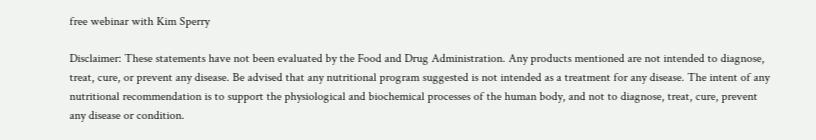free webinar with Kim Sperry

Disclaimer: These statements have not been evaluated by the Food and Drug Administration. Any products mentioned are not intended to diagnose, treat, cure, or prevent any disease. Be advised that any nutritional program suggested is not intended as a treatment for any disease. The intent of any nutritional recommendation is to support the physiological and biochemical processes of the human body, and not to diagnose, treat, cure, prevent any disease or condition.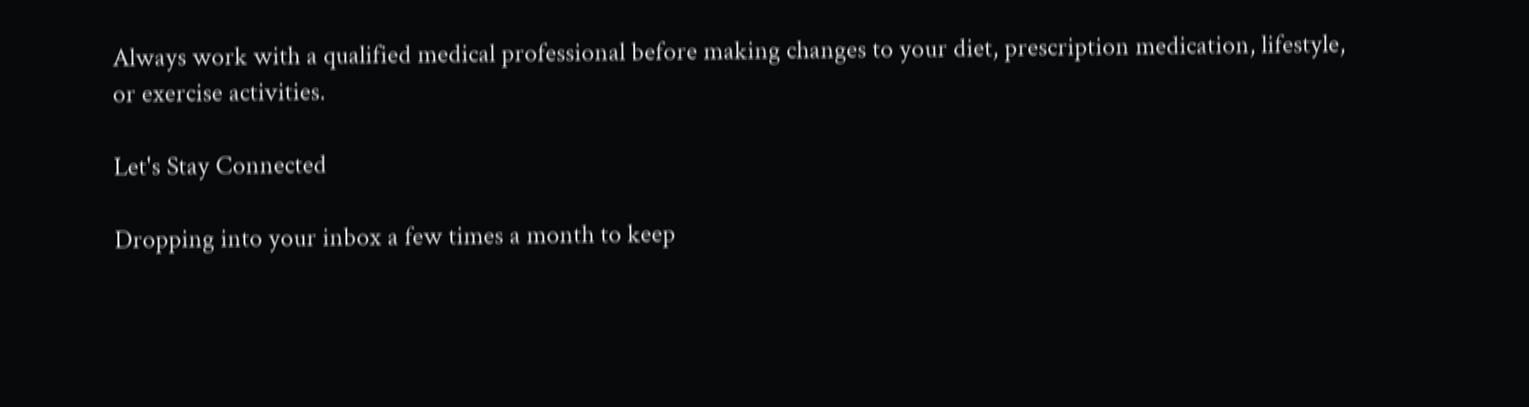Always work with a qualified medical professional before making changes to your diet, prescription medication, lifestyle, or exercise activities.

Let's Stay Connected

Dropping into your inbox a few times a month to keep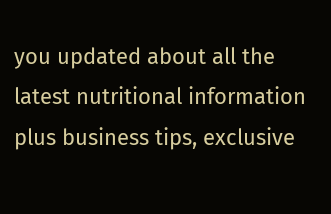you updated about all the latest nutritional information plus business tips, exclusive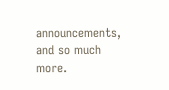announcements, and so much more.